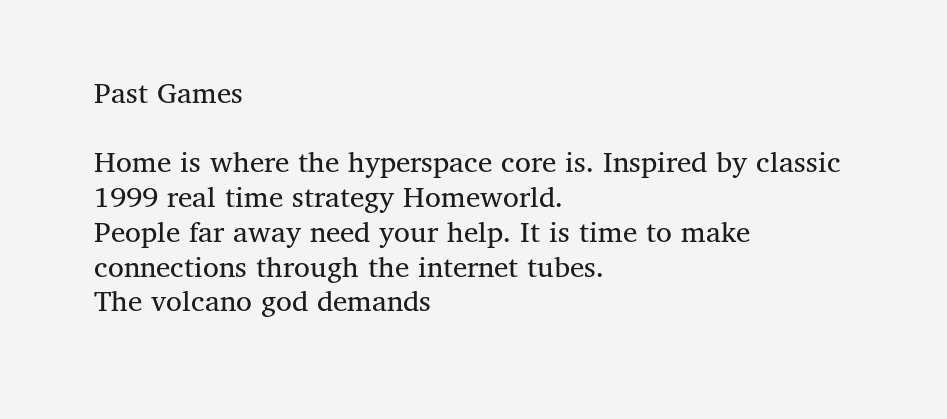Past Games

Home is where the hyperspace core is. Inspired by classic 1999 real time strategy Homeworld.
People far away need your help. It is time to make connections through the internet tubes.
The volcano god demands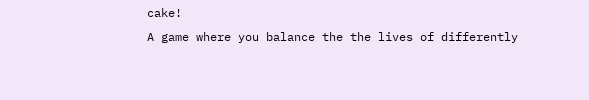cake!
A game where you balance the the lives of differently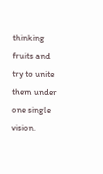thinking fruits and try to unite them under one single vision.